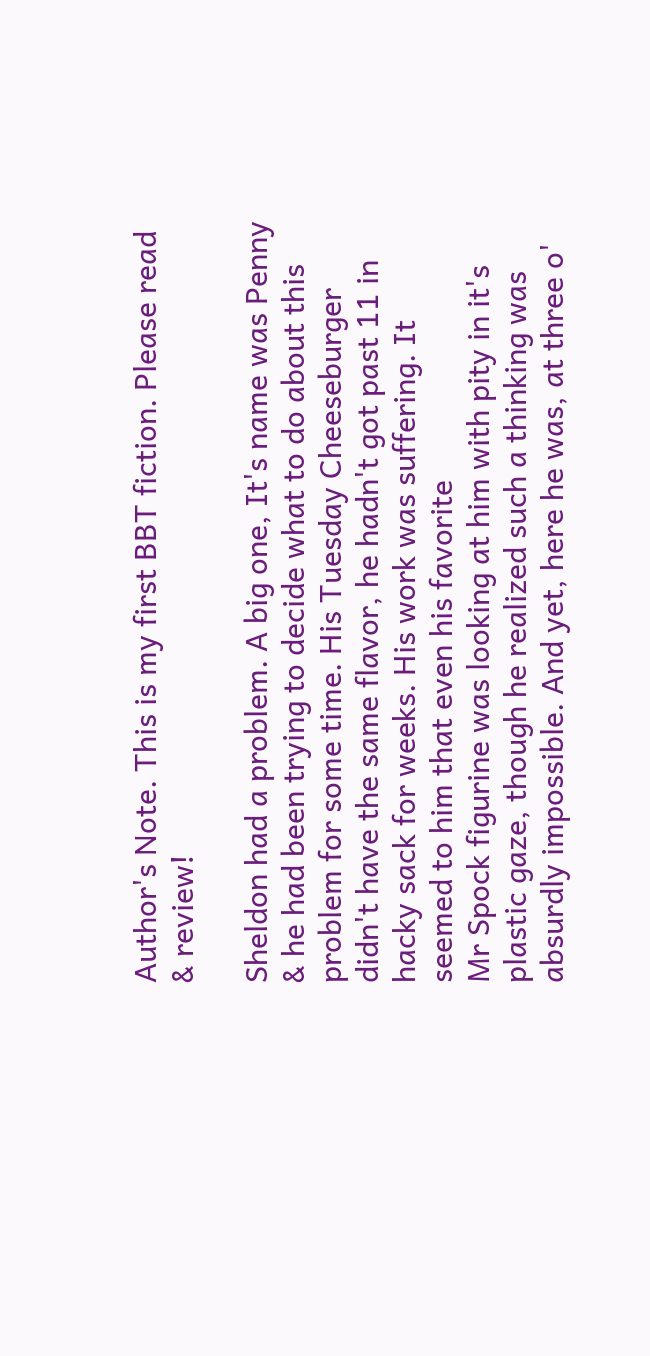Author's Note. This is my first BBT fiction. Please read & review!

Sheldon had a problem. A big one, It's name was Penny & he had been trying to decide what to do about this problem for some time. His Tuesday Cheeseburger didn't have the same flavor, he hadn't got past 11 in hacky sack for weeks. His work was suffering. It seemed to him that even his favorite
Mr Spock figurine was looking at him with pity in it's plastic gaze, though he realized such a thinking was absurdly impossible. And yet, here he was, at three o'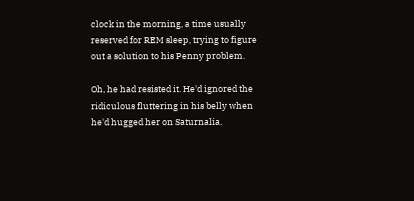clock in the morning, a time usually reserved for REM sleep, trying to figure out a solution to his Penny problem.

Oh, he had resisted it. He'd ignored the ridiculous fluttering in his belly when he'd hugged her on Saturnalia.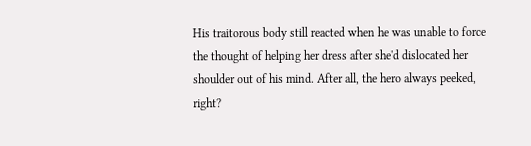His traitorous body still reacted when he was unable to force the thought of helping her dress after she'd dislocated her shoulder out of his mind. After all, the hero always peeked, right?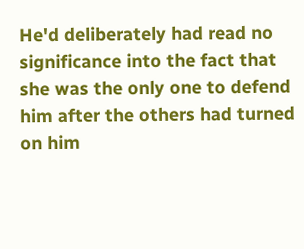He'd deliberately had read no significance into the fact that she was the only one to defend him after the others had turned on him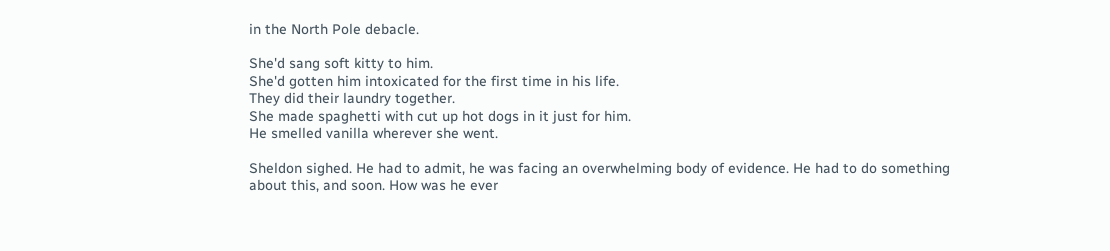in the North Pole debacle.

She'd sang soft kitty to him.
She'd gotten him intoxicated for the first time in his life.
They did their laundry together.
She made spaghetti with cut up hot dogs in it just for him.
He smelled vanilla wherever she went.

Sheldon sighed. He had to admit, he was facing an overwhelming body of evidence. He had to do something about this, and soon. How was he ever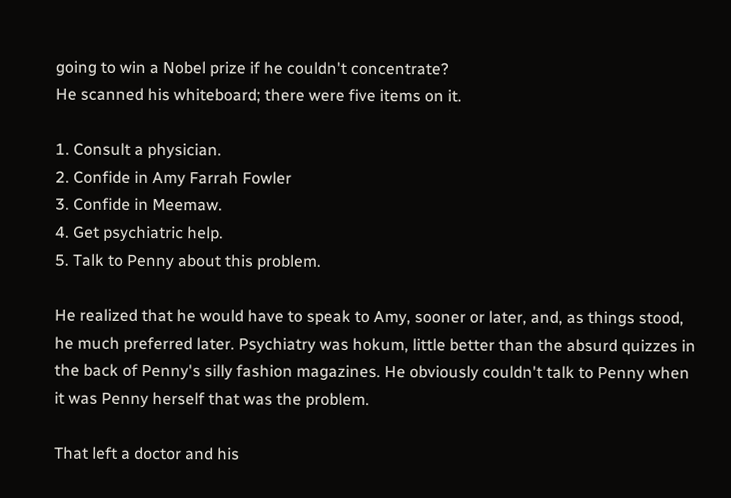going to win a Nobel prize if he couldn't concentrate?
He scanned his whiteboard; there were five items on it.

1. Consult a physician.
2. Confide in Amy Farrah Fowler
3. Confide in Meemaw.
4. Get psychiatric help.
5. Talk to Penny about this problem.

He realized that he would have to speak to Amy, sooner or later, and, as things stood, he much preferred later. Psychiatry was hokum, little better than the absurd quizzes in the back of Penny's silly fashion magazines. He obviously couldn't talk to Penny when it was Penny herself that was the problem.

That left a doctor and his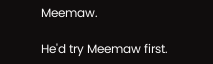Meemaw.

He'd try Meemaw first.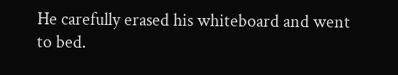He carefully erased his whiteboard and went to bed.